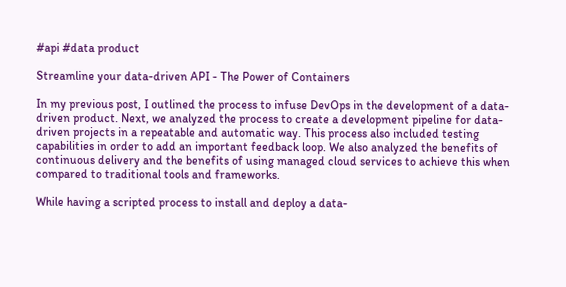#api #data product

Streamline your data-driven API - The Power of Containers

In my previous post, I outlined the process to infuse DevOps in the development of a data-driven product. Next, we analyzed the process to create a development pipeline for data-driven projects in a repeatable and automatic way. This process also included testing capabilities in order to add an important feedback loop. We also analyzed the benefits of continuous delivery and the benefits of using managed cloud services to achieve this when compared to traditional tools and frameworks.

While having a scripted process to install and deploy a data-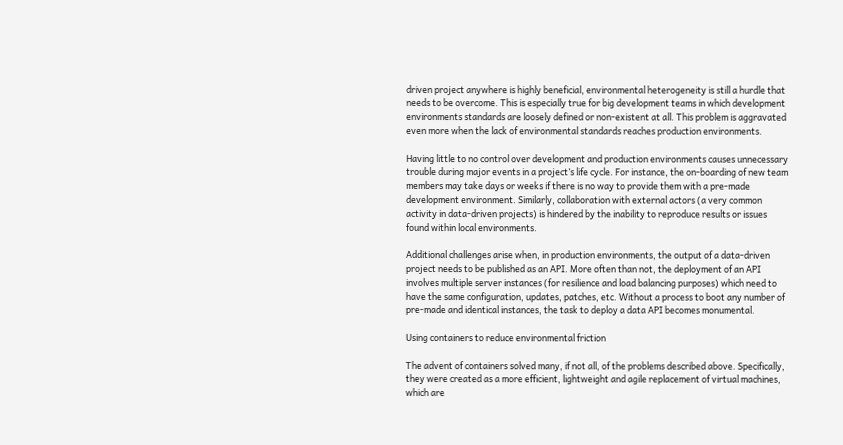driven project anywhere is highly beneficial, environmental heterogeneity is still a hurdle that needs to be overcome. This is especially true for big development teams in which development environments standards are loosely defined or non-existent at all. This problem is aggravated even more when the lack of environmental standards reaches production environments.

Having little to no control over development and production environments causes unnecessary trouble during major events in a project’s life cycle. For instance, the on-boarding of new team members may take days or weeks if there is no way to provide them with a pre-made development environment. Similarly, collaboration with external actors (a very common activity in data-driven projects) is hindered by the inability to reproduce results or issues found within local environments.

Additional challenges arise when, in production environments, the output of a data-driven project needs to be published as an API. More often than not, the deployment of an API involves multiple server instances (for resilience and load balancing purposes) which need to have the same configuration, updates, patches, etc. Without a process to boot any number of pre-made and identical instances, the task to deploy a data API becomes monumental.

Using containers to reduce environmental friction

The advent of containers solved many, if not all, of the problems described above. Specifically, they were created as a more efficient, lightweight and agile replacement of virtual machines, which are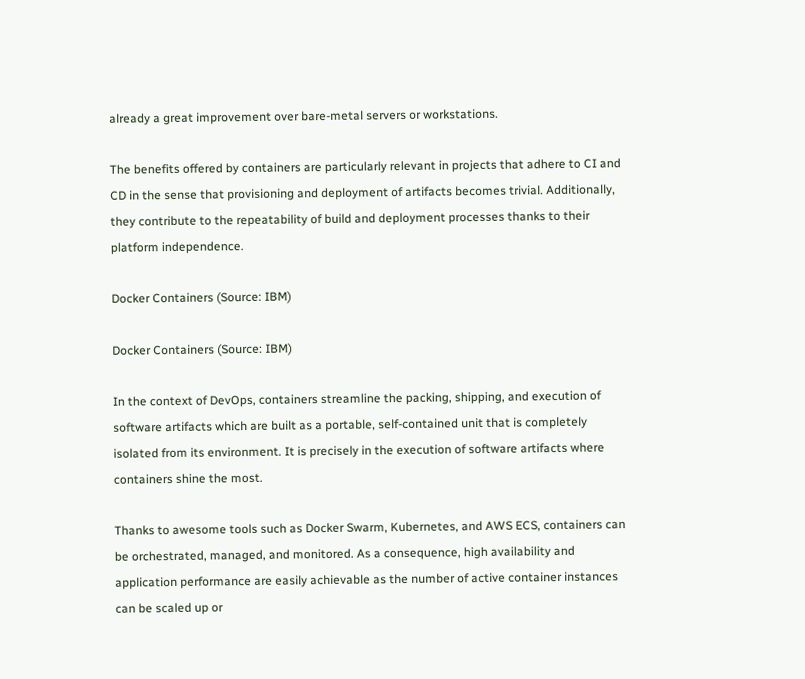already a great improvement over bare-metal servers or workstations.

The benefits offered by containers are particularly relevant in projects that adhere to CI and CD in the sense that provisioning and deployment of artifacts becomes trivial. Additionally, they contribute to the repeatability of build and deployment processes thanks to their platform independence.

Docker Containers (Source: IBM)

Docker Containers (Source: IBM)

In the context of DevOps, containers streamline the packing, shipping, and execution of software artifacts which are built as a portable, self-contained unit that is completely isolated from its environment. It is precisely in the execution of software artifacts where containers shine the most.

Thanks to awesome tools such as Docker Swarm, Kubernetes, and AWS ECS, containers can be orchestrated, managed, and monitored. As a consequence, high availability and application performance are easily achievable as the number of active container instances can be scaled up or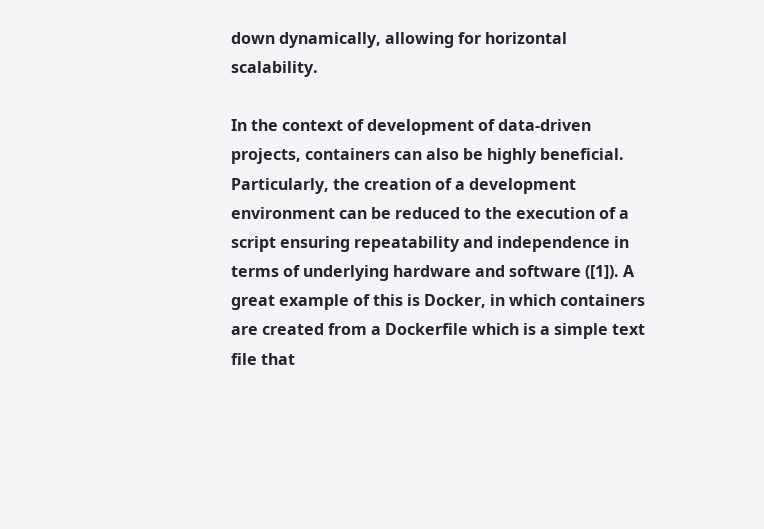down dynamically, allowing for horizontal scalability.

In the context of development of data-driven projects, containers can also be highly beneficial. Particularly, the creation of a development environment can be reduced to the execution of a script ensuring repeatability and independence in terms of underlying hardware and software ([1]). A great example of this is Docker, in which containers are created from a Dockerfile which is a simple text file that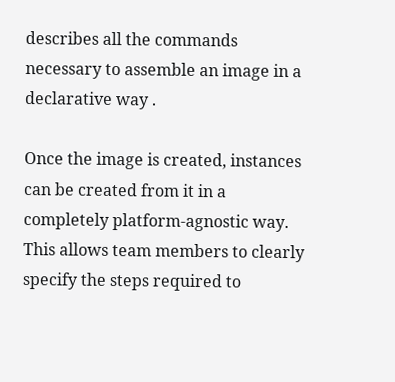describes all the commands necessary to assemble an image in a declarative way .

Once the image is created, instances can be created from it in a completely platform-agnostic way. This allows team members to clearly specify the steps required to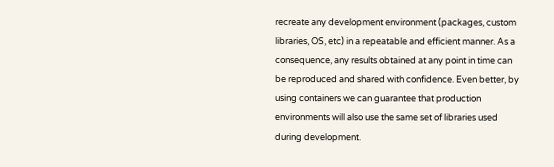recreate any development environment (packages, custom libraries, OS, etc) in a repeatable and efficient manner. As a consequence, any results obtained at any point in time can be reproduced and shared with confidence. Even better, by using containers we can guarantee that production environments will also use the same set of libraries used during development.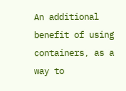An additional benefit of using containers, as a way to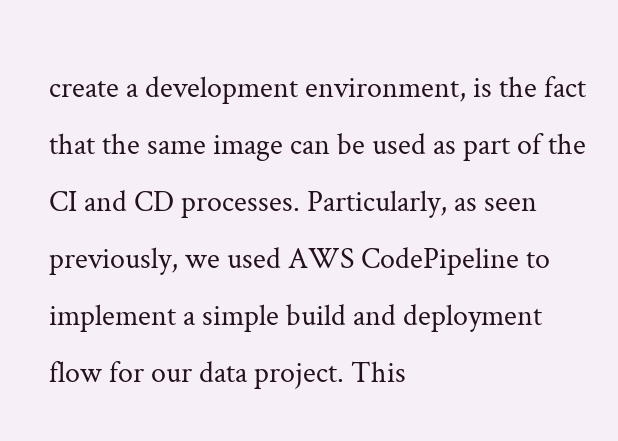create a development environment, is the fact that the same image can be used as part of the CI and CD processes. Particularly, as seen previously, we used AWS CodePipeline to implement a simple build and deployment flow for our data project. This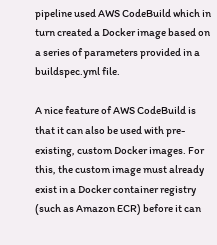pipeline used AWS CodeBuild which in turn created a Docker image based on a series of parameters provided in a buildspec.yml file.

A nice feature of AWS CodeBuild is that it can also be used with pre-existing, custom Docker images. For this, the custom image must already exist in a Docker container registry (such as Amazon ECR) before it can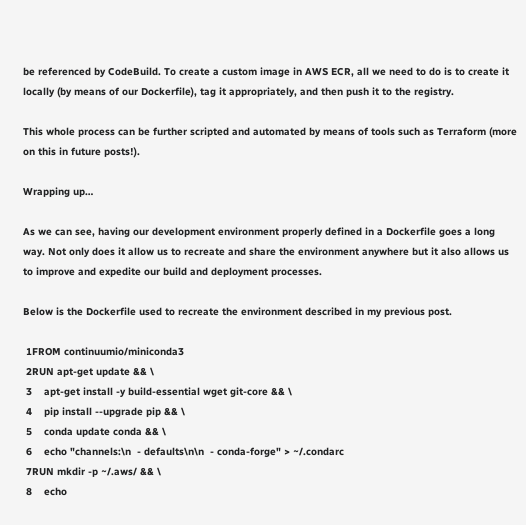be referenced by CodeBuild. To create a custom image in AWS ECR, all we need to do is to create it locally (by means of our Dockerfile), tag it appropriately, and then push it to the registry.

This whole process can be further scripted and automated by means of tools such as Terraform (more on this in future posts!).

Wrapping up…

As we can see, having our development environment properly defined in a Dockerfile goes a long way. Not only does it allow us to recreate and share the environment anywhere but it also allows us to improve and expedite our build and deployment processes.

Below is the Dockerfile used to recreate the environment described in my previous post.

 1FROM continuumio/miniconda3
 2RUN apt-get update && \
 3    apt-get install -y build-essential wget git-core && \
 4    pip install --upgrade pip && \
 5    conda update conda && \
 6    echo "channels:\n  - defaults\n\n  - conda-forge" > ~/.condarc
 7RUN mkdir -p ~/.aws/ && \
 8    echo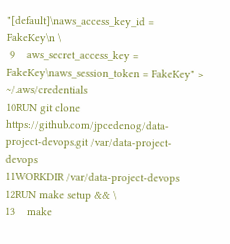"[default]\naws_access_key_id =  FakeKey\n \
 9    aws_secret_access_key = FakeKey\naws_session_token = FakeKey" > ~/.aws/credentials
10RUN git clone https://github.com/jpcedenog/data-project-devops.git /var/data-project-devops
11WORKDIR /var/data-project-devops
12RUN make setup && \
13    make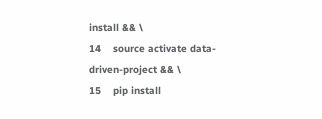install && \
14    source activate data-driven-project && \
15    pip install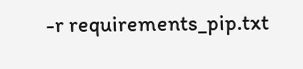-r requirements_pip.txt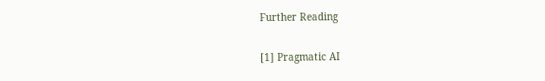Further Reading

[1] Pragmatic AI